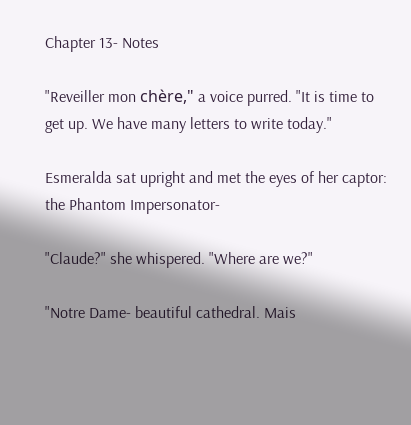Chapter 13- Notes

"Reveiller mon chère," a voice purred. "It is time to get up. We have many letters to write today."

Esmeralda sat upright and met the eyes of her captor: the Phantom Impersonator-

"Claude?" she whispered. "Where are we?"

"Notre Dame- beautiful cathedral. Mais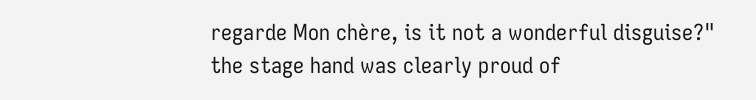regarde Mon chère, is it not a wonderful disguise?" the stage hand was clearly proud of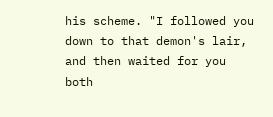his scheme. "I followed you down to that demon's lair, and then waited for you both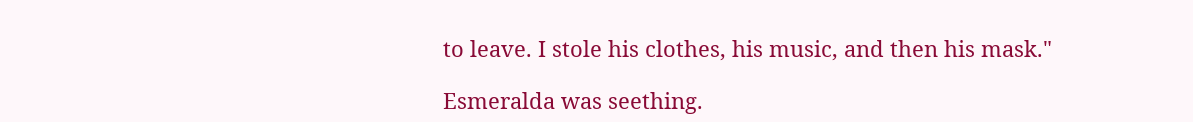to leave. I stole his clothes, his music, and then his mask."

Esmeralda was seething.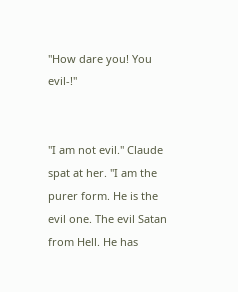"How dare you! You evil-!"


"I am not evil." Claude spat at her. "I am the purer form. He is the evil one. The evil Satan from Hell. He has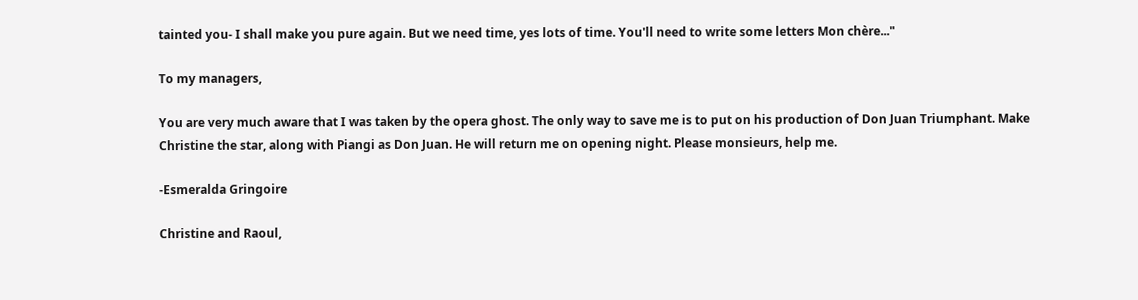tainted you- I shall make you pure again. But we need time, yes lots of time. You'll need to write some letters Mon chère..."

To my managers,

You are very much aware that I was taken by the opera ghost. The only way to save me is to put on his production of Don Juan Triumphant. Make Christine the star, along with Piangi as Don Juan. He will return me on opening night. Please monsieurs, help me.

-Esmeralda Gringoire

Christine and Raoul,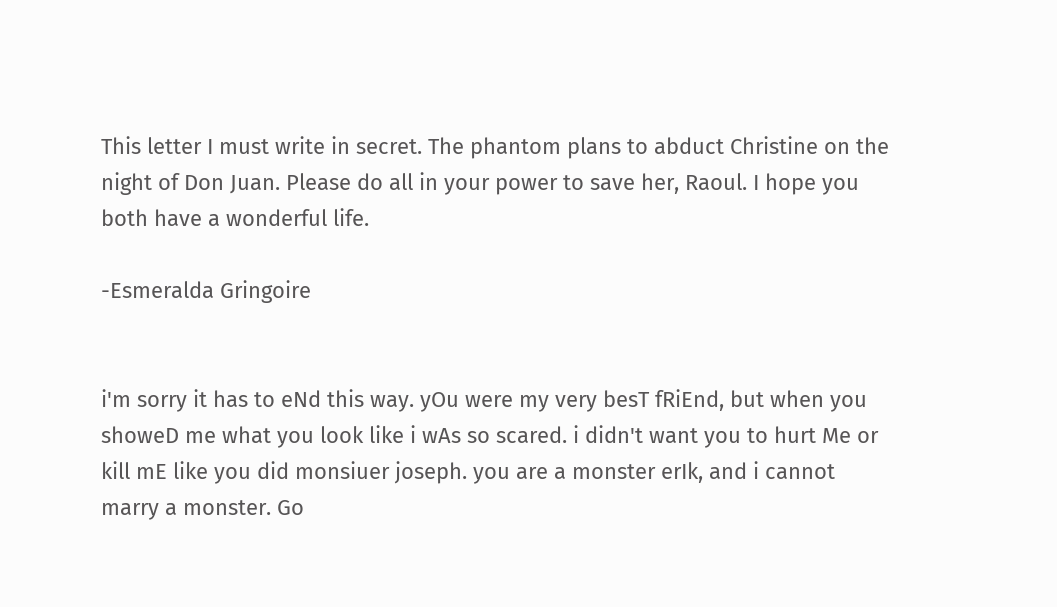This letter I must write in secret. The phantom plans to abduct Christine on the night of Don Juan. Please do all in your power to save her, Raoul. I hope you both have a wonderful life.

-Esmeralda Gringoire


i'm sorry it has to eNd this way. yOu were my very besT fRiEnd, but when you showeD me what you look like i wAs so scared. i didn't want you to hurt Me or kill mE like you did monsiuer joseph. you are a monster erIk, and i cannot marry a monster. Go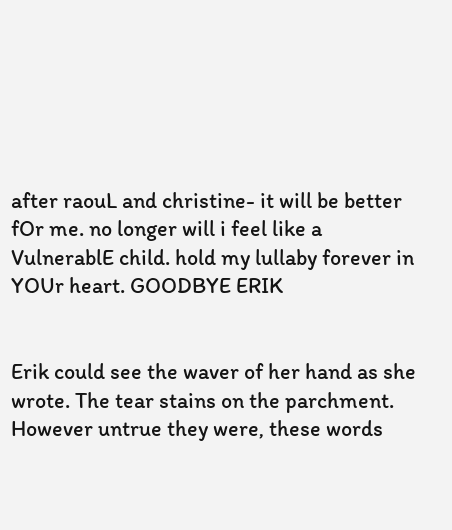after raouL and christine- it will be better fOr me. no longer will i feel like a VulnerablE child. hold my lullaby forever in YOUr heart. GOODBYE ERIK


Erik could see the waver of her hand as she wrote. The tear stains on the parchment. However untrue they were, these words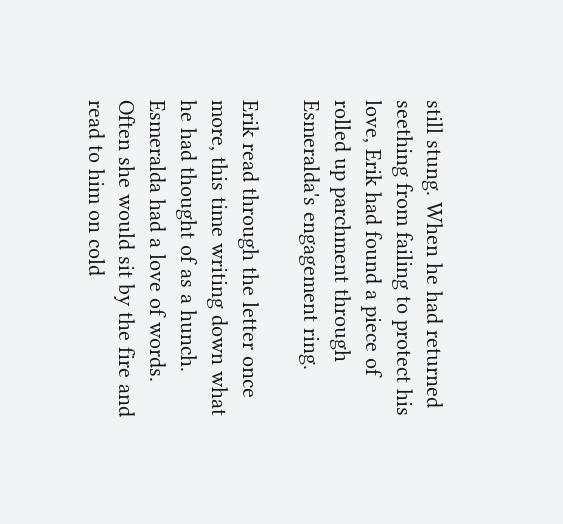still stung. When he had returned seething from failing to protect his love, Erik had found a piece of rolled up parchment through Esmeralda's engagement ring.

Erik read through the letter once more, this time writing down what he had thought of as a hunch. Esmeralda had a love of words. Often she would sit by the fire and read to him on cold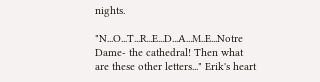nights.

"N...O...T...R...E...D...A...M..E...Notre Dame- the cathedral! Then what are these other letters..." Erik's heart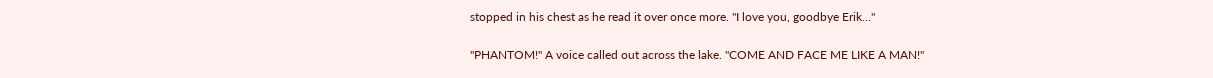stopped in his chest as he read it over once more. "I love you, goodbye Erik..."

"PHANTOM!" A voice called out across the lake. "COME AND FACE ME LIKE A MAN!"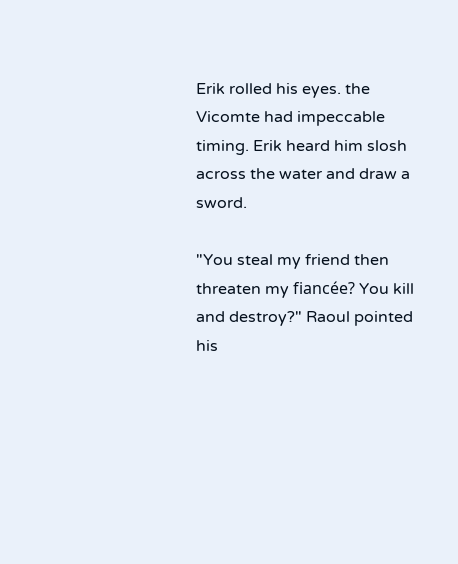Erik rolled his eyes. the Vicomte had impeccable timing. Erik heard him slosh across the water and draw a sword.

"You steal my friend then threaten my fiancée? You kill and destroy?" Raoul pointed his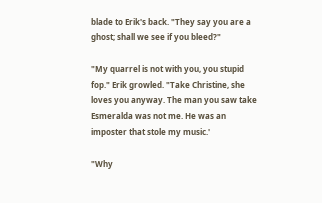blade to Erik's back. "They say you are a ghost; shall we see if you bleed?"

"My quarrel is not with you, you stupid fop." Erik growled. "Take Christine, she loves you anyway. The man you saw take Esmeralda was not me. He was an imposter that stole my music.'

"Why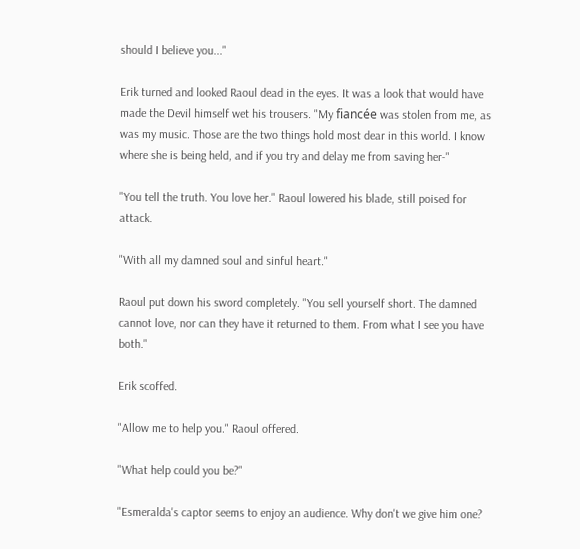should I believe you..."

Erik turned and looked Raoul dead in the eyes. It was a look that would have made the Devil himself wet his trousers. "My fiancée was stolen from me, as was my music. Those are the two things hold most dear in this world. I know where she is being held, and if you try and delay me from saving her-"

"You tell the truth. You love her." Raoul lowered his blade, still poised for attack.

"With all my damned soul and sinful heart."

Raoul put down his sword completely. "You sell yourself short. The damned cannot love, nor can they have it returned to them. From what I see you have both."

Erik scoffed.

"Allow me to help you." Raoul offered.

"What help could you be?"

"Esmeralda's captor seems to enjoy an audience. Why don't we give him one?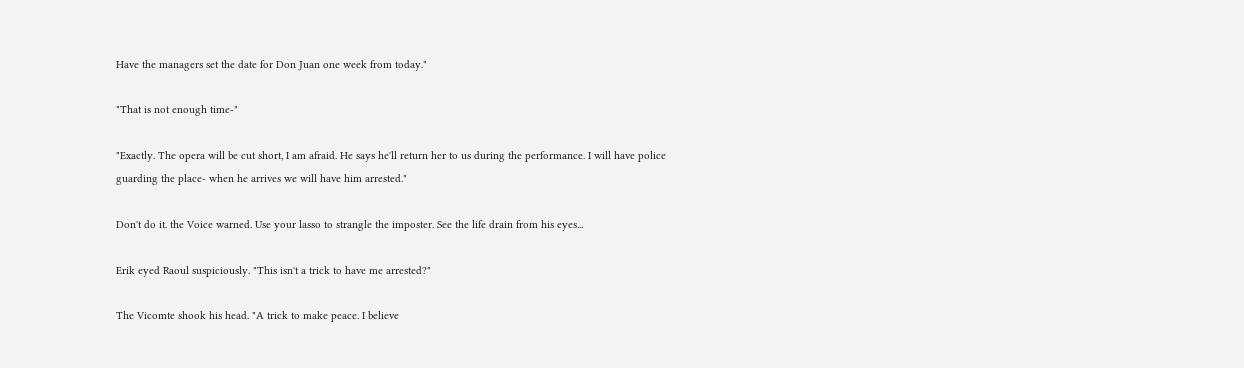Have the managers set the date for Don Juan one week from today."

"That is not enough time-"

"Exactly. The opera will be cut short, I am afraid. He says he'll return her to us during the performance. I will have police guarding the place- when he arrives we will have him arrested."

Don't do it. the Voice warned. Use your lasso to strangle the imposter. See the life drain from his eyes...

Erik eyed Raoul suspiciously. "This isn't a trick to have me arrested?"

The Vicomte shook his head. "A trick to make peace. I believe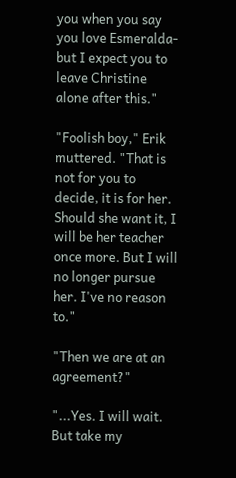you when you say you love Esmeralda- but I expect you to leave Christine alone after this."

"Foolish boy," Erik muttered. "That is not for you to decide, it is for her. Should she want it, I will be her teacher once more. But I will no longer pursue her. I've no reason to."

"Then we are at an agreement?"

"...Yes. I will wait. But take my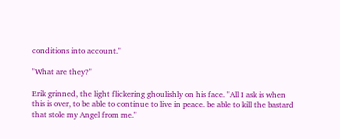conditions into account."

"What are they?"

Erik grinned, the light flickering ghoulishly on his face. "All I ask is when this is over, to be able to continue to live in peace. be able to kill the bastard that stole my Angel from me."